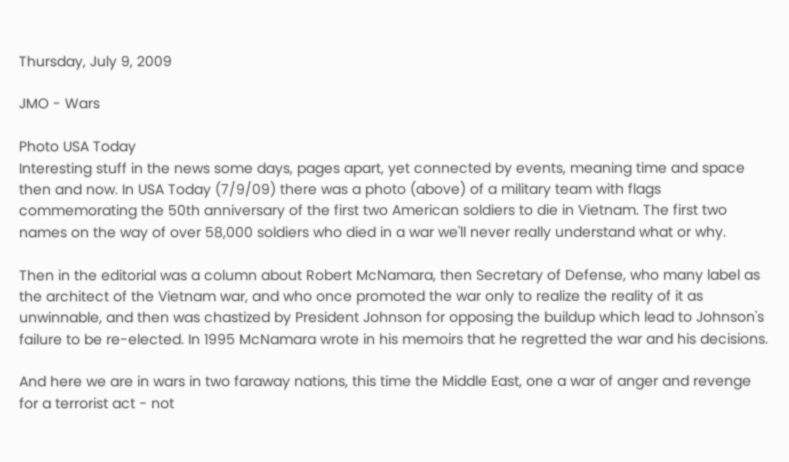Thursday, July 9, 2009

JMO - Wars

Photo USA Today
Interesting stuff in the news some days, pages apart, yet connected by events, meaning time and space then and now. In USA Today (7/9/09) there was a photo (above) of a military team with flags commemorating the 50th anniversary of the first two American soldiers to die in Vietnam. The first two names on the way of over 58,000 soldiers who died in a war we'll never really understand what or why.

Then in the editorial was a column about Robert McNamara, then Secretary of Defense, who many label as the architect of the Vietnam war, and who once promoted the war only to realize the reality of it as unwinnable, and then was chastized by President Johnson for opposing the buildup which lead to Johnson's failure to be re-elected. In 1995 McNamara wrote in his memoirs that he regretted the war and his decisions.

And here we are in wars in two faraway nations, this time the Middle East, one a war of anger and revenge for a terrorist act - not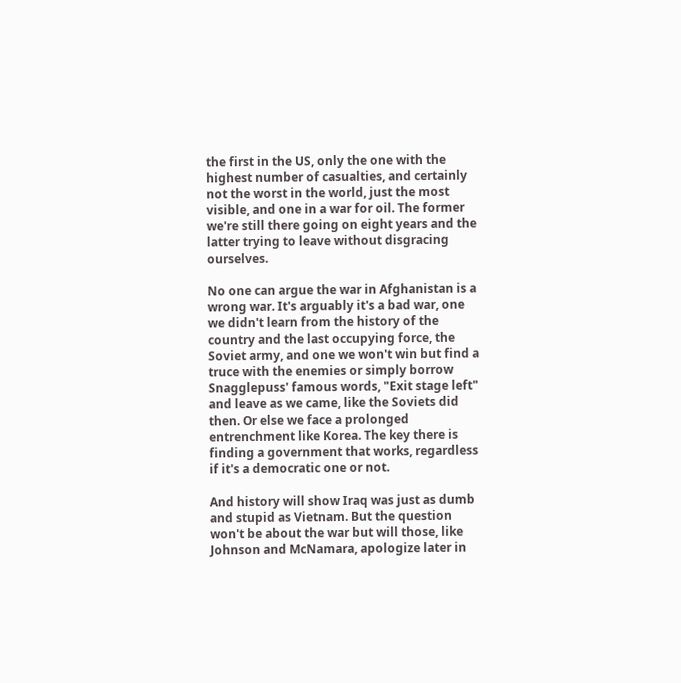the first in the US, only the one with the highest number of casualties, and certainly not the worst in the world, just the most visible, and one in a war for oil. The former we're still there going on eight years and the latter trying to leave without disgracing ourselves.

No one can argue the war in Afghanistan is a wrong war. It's arguably it's a bad war, one we didn't learn from the history of the country and the last occupying force, the Soviet army, and one we won't win but find a truce with the enemies or simply borrow Snagglepuss' famous words, "Exit stage left" and leave as we came, like the Soviets did then. Or else we face a prolonged entrenchment like Korea. The key there is finding a government that works, regardless if it's a democratic one or not.

And history will show Iraq was just as dumb and stupid as Vietnam. But the question won't be about the war but will those, like Johnson and McNamara, apologize later in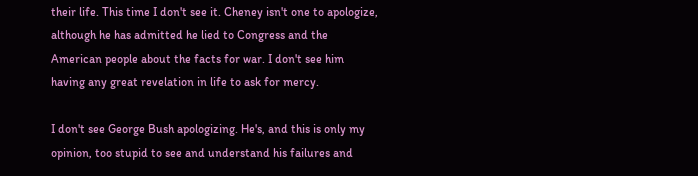their life. This time I don't see it. Cheney isn't one to apologize, although he has admitted he lied to Congress and the American people about the facts for war. I don't see him having any great revelation in life to ask for mercy.

I don't see George Bush apologizing. He's, and this is only my opinion, too stupid to see and understand his failures and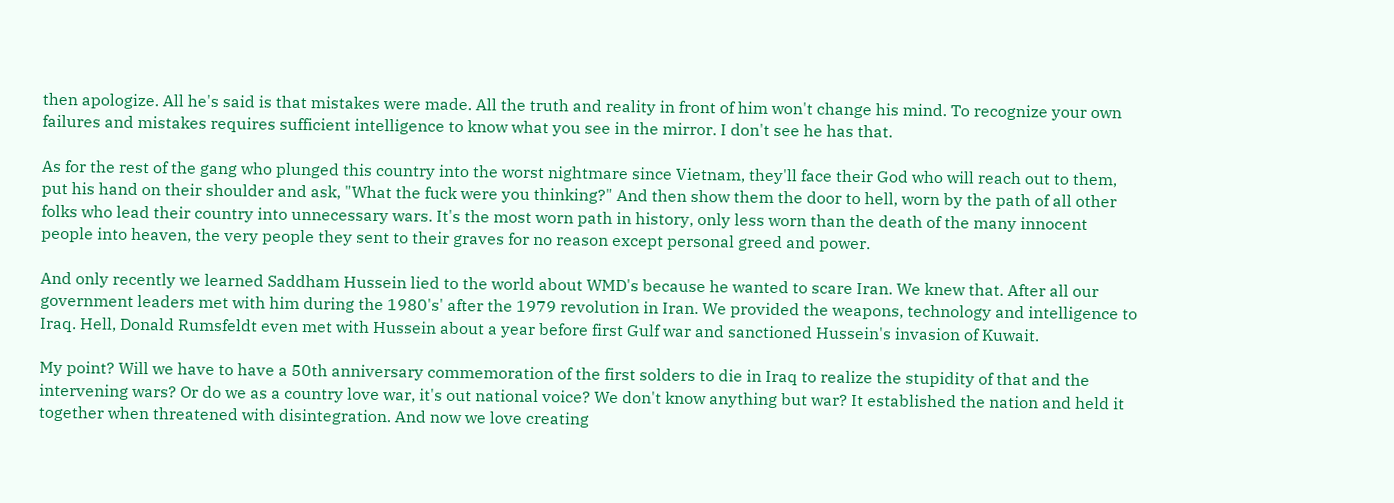then apologize. All he's said is that mistakes were made. All the truth and reality in front of him won't change his mind. To recognize your own failures and mistakes requires sufficient intelligence to know what you see in the mirror. I don't see he has that.

As for the rest of the gang who plunged this country into the worst nightmare since Vietnam, they'll face their God who will reach out to them, put his hand on their shoulder and ask, "What the fuck were you thinking?" And then show them the door to hell, worn by the path of all other folks who lead their country into unnecessary wars. It's the most worn path in history, only less worn than the death of the many innocent people into heaven, the very people they sent to their graves for no reason except personal greed and power.

And only recently we learned Saddham Hussein lied to the world about WMD's because he wanted to scare Iran. We knew that. After all our government leaders met with him during the 1980's' after the 1979 revolution in Iran. We provided the weapons, technology and intelligence to Iraq. Hell, Donald Rumsfeldt even met with Hussein about a year before first Gulf war and sanctioned Hussein's invasion of Kuwait.

My point? Will we have to have a 50th anniversary commemoration of the first solders to die in Iraq to realize the stupidity of that and the intervening wars? Or do we as a country love war, it's out national voice? We don't know anything but war? It established the nation and held it together when threatened with disintegration. And now we love creating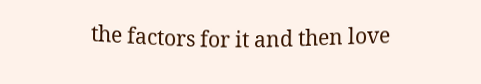the factors for it and then love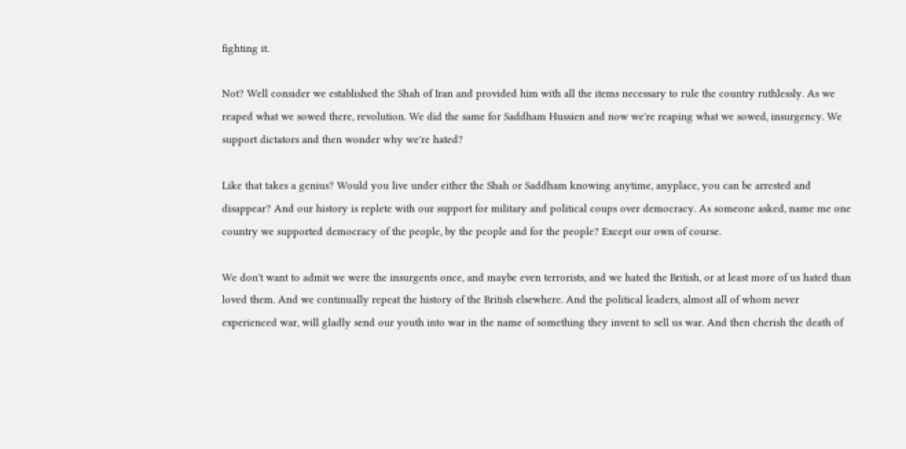fighting it.

Not? Well consider we established the Shah of Iran and provided him with all the items necessary to rule the country ruthlessly. As we reaped what we sowed there, revolution. We did the same for Saddham Hussien and now we're reaping what we sowed, insurgency. We support dictators and then wonder why we're hated?

Like that takes a genius? Would you live under either the Shah or Saddham knowing anytime, anyplace, you can be arrested and disappear? And our history is replete with our support for military and political coups over democracy. As someone asked, name me one country we supported democracy of the people, by the people and for the people? Except our own of course.

We don't want to admit we were the insurgents once, and maybe even terrorists, and we hated the British, or at least more of us hated than loved them. And we continually repeat the history of the British elsewhere. And the political leaders, almost all of whom never experienced war, will gladly send our youth into war in the name of something they invent to sell us war. And then cherish the death of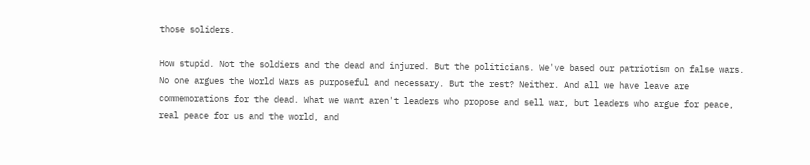those soliders.

How stupid. Not the soldiers and the dead and injured. But the politicians. We've based our patriotism on false wars. No one argues the World Wars as purposeful and necessary. But the rest? Neither. And all we have leave are commemorations for the dead. What we want aren't leaders who propose and sell war, but leaders who argue for peace, real peace for us and the world, and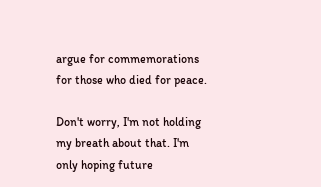argue for commemorations for those who died for peace.

Don't worry, I'm not holding my breath about that. I'm only hoping future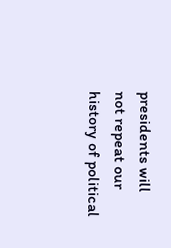presidents will not repeat our history of political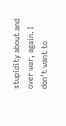stupidity about and over war, again. I don't want to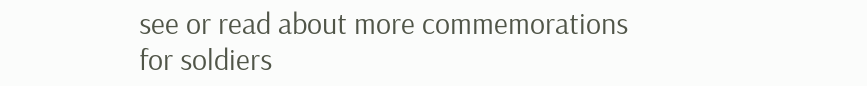see or read about more commemorations for soldiers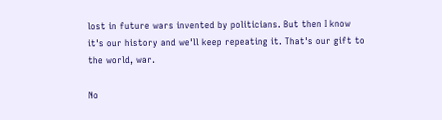lost in future wars invented by politicians. But then I know it's our history and we'll keep repeating it. That's our gift to the world, war.

No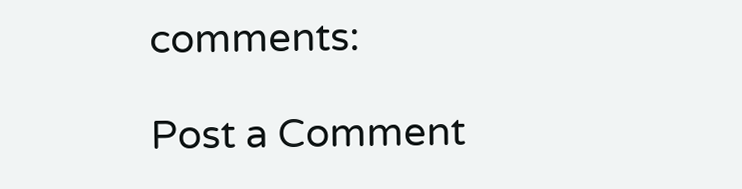comments:

Post a Comment